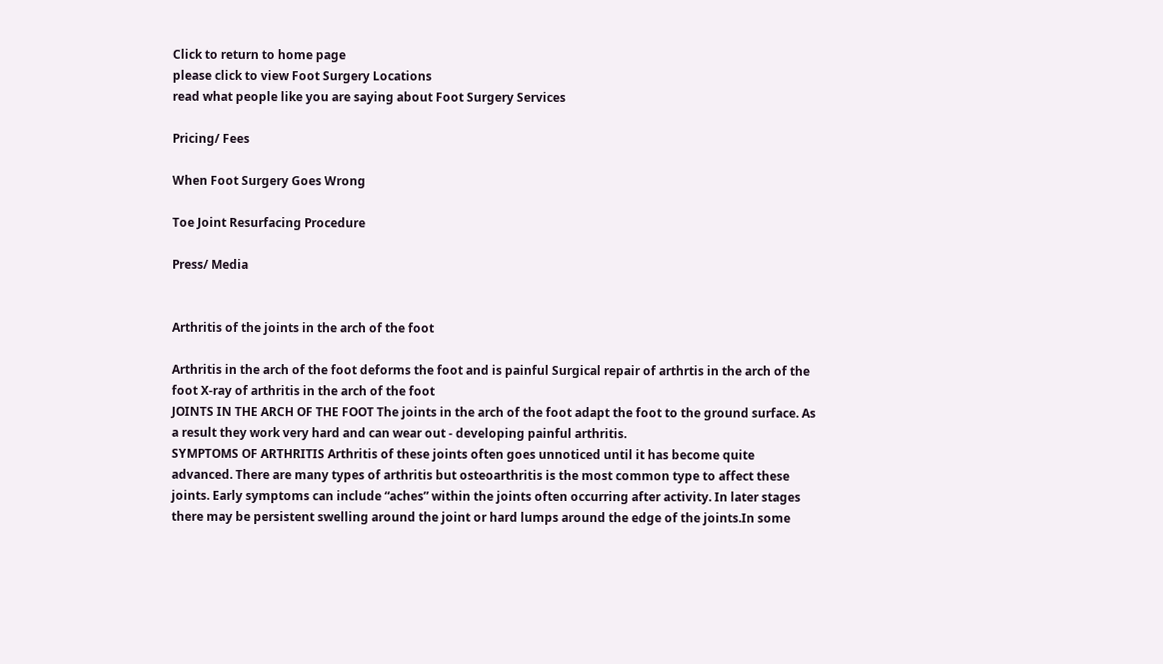Click to return to home page
please click to view Foot Surgery Locations
read what people like you are saying about Foot Surgery Services

Pricing/ Fees

When Foot Surgery Goes Wrong

Toe Joint Resurfacing Procedure

Press/ Media


Arthritis of the joints in the arch of the foot

Arthritis in the arch of the foot deforms the foot and is painful Surgical repair of arthrtis in the arch of the foot X-ray of arthritis in the arch of the foot
JOINTS IN THE ARCH OF THE FOOT The joints in the arch of the foot adapt the foot to the ground surface. As a result they work very hard and can wear out - developing painful arthritis.
SYMPTOMS OF ARTHRITIS Arthritis of these joints often goes unnoticed until it has become quite advanced. There are many types of arthritis but osteoarthritis is the most common type to affect these joints. Early symptoms can include “aches” within the joints often occurring after activity. In later stages there may be persistent swelling around the joint or hard lumps around the edge of the joints.In some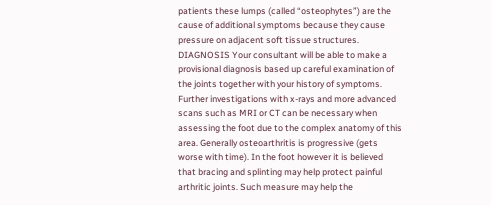patients these lumps (called “osteophytes”) are the cause of additional symptoms because they cause pressure on adjacent soft tissue structures.
DIAGNOSIS Your consultant will be able to make a provisional diagnosis based up careful examination of the joints together with your history of symptoms. Further investigations with x-rays and more advanced scans such as MRI or CT can be necessary when assessing the foot due to the complex anatomy of this area. Generally osteoarthritis is progressive (gets worse with time). In the foot however it is believed that bracing and splinting may help protect painful arthritic joints. Such measure may help the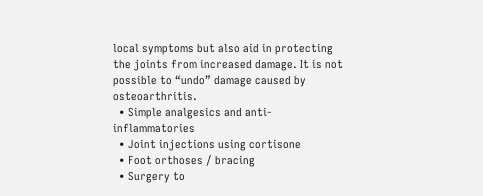local symptoms but also aid in protecting the joints from increased damage. It is not possible to “undo” damage caused by osteoarthritis.
  • Simple analgesics and anti-inflammatories
  • Joint injections using cortisone
  • Foot orthoses / bracing
  • Surgery to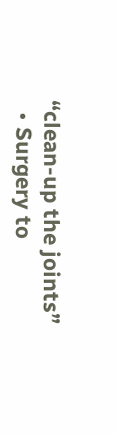“clean-up the joints”
  • Surgery to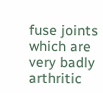fuse joints which are very badly arthritic